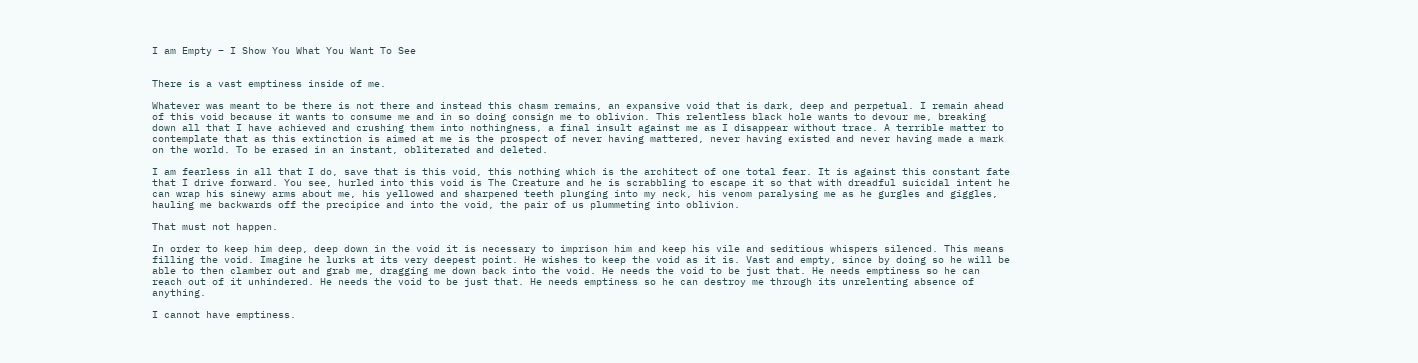I am Empty – I Show You What You Want To See


There is a vast emptiness inside of me.

Whatever was meant to be there is not there and instead this chasm remains, an expansive void that is dark, deep and perpetual. I remain ahead of this void because it wants to consume me and in so doing consign me to oblivion. This relentless black hole wants to devour me, breaking down all that I have achieved and crushing them into nothingness, a final insult against me as I disappear without trace. A terrible matter to contemplate that as this extinction is aimed at me is the prospect of never having mattered, never having existed and never having made a mark on the world. To be erased in an instant, obliterated and deleted.

I am fearless in all that I do, save that is this void, this nothing which is the architect of one total fear. It is against this constant fate that I drive forward. You see, hurled into this void is The Creature and he is scrabbling to escape it so that with dreadful suicidal intent he can wrap his sinewy arms about me, his yellowed and sharpened teeth plunging into my neck, his venom paralysing me as he gurgles and giggles, hauling me backwards off the precipice and into the void, the pair of us plummeting into oblivion.

That must not happen.

In order to keep him deep, deep down in the void it is necessary to imprison him and keep his vile and seditious whispers silenced. This means filling the void. Imagine he lurks at its very deepest point. He wishes to keep the void as it is. Vast and empty, since by doing so he will be able to then clamber out and grab me, dragging me down back into the void. He needs the void to be just that. He needs emptiness so he can reach out of it unhindered. He needs the void to be just that. He needs emptiness so he can destroy me through its unrelenting absence of anything.

I cannot have emptiness.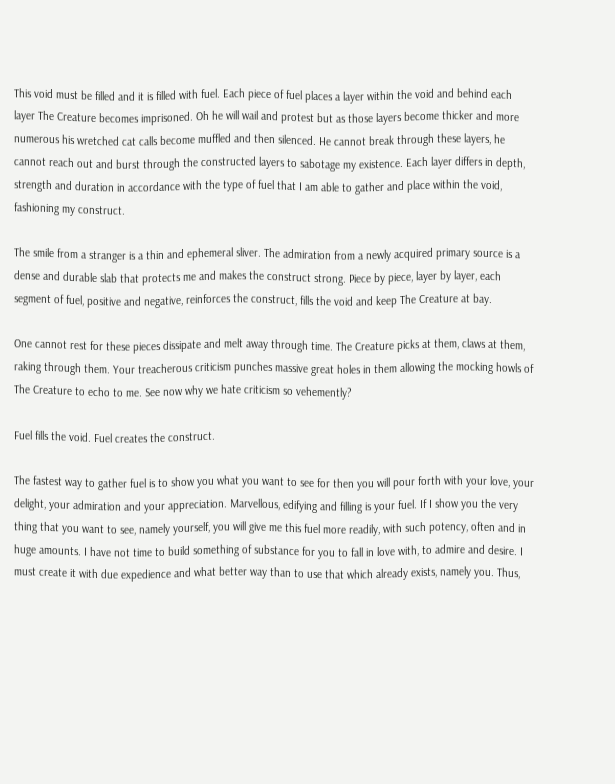This void must be filled and it is filled with fuel. Each piece of fuel places a layer within the void and behind each layer The Creature becomes imprisoned. Oh he will wail and protest but as those layers become thicker and more numerous his wretched cat calls become muffled and then silenced. He cannot break through these layers, he cannot reach out and burst through the constructed layers to sabotage my existence. Each layer differs in depth, strength and duration in accordance with the type of fuel that I am able to gather and place within the void, fashioning my construct.

The smile from a stranger is a thin and ephemeral sliver. The admiration from a newly acquired primary source is a dense and durable slab that protects me and makes the construct strong. Piece by piece, layer by layer, each segment of fuel, positive and negative, reinforces the construct, fills the void and keep The Creature at bay.

One cannot rest for these pieces dissipate and melt away through time. The Creature picks at them, claws at them, raking through them. Your treacherous criticism punches massive great holes in them allowing the mocking howls of The Creature to echo to me. See now why we hate criticism so vehemently?

Fuel fills the void. Fuel creates the construct.

The fastest way to gather fuel is to show you what you want to see for then you will pour forth with your love, your delight, your admiration and your appreciation. Marvellous, edifying and filling is your fuel. If I show you the very thing that you want to see, namely yourself, you will give me this fuel more readily, with such potency, often and in huge amounts. I have not time to build something of substance for you to fall in love with, to admire and desire. I must create it with due expedience and what better way than to use that which already exists, namely you. Thus,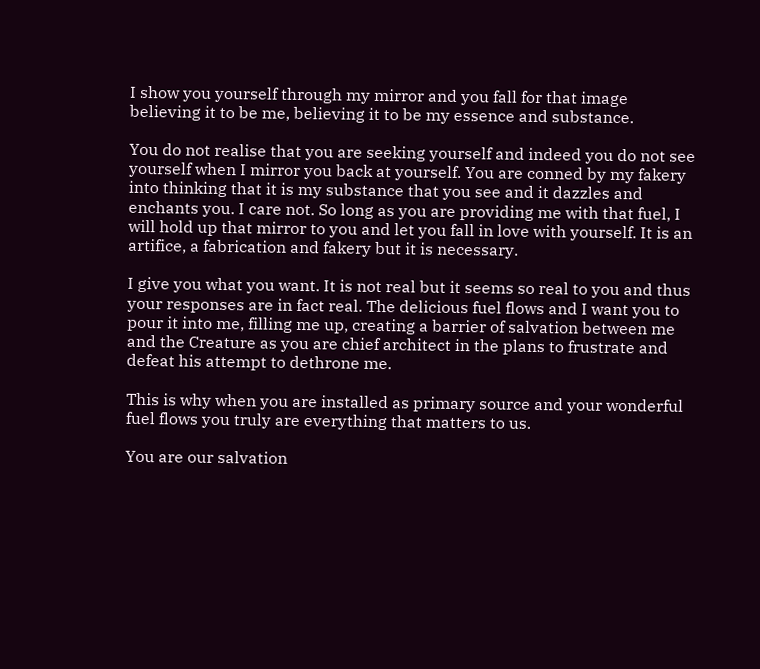I show you yourself through my mirror and you fall for that image believing it to be me, believing it to be my essence and substance.

You do not realise that you are seeking yourself and indeed you do not see yourself when I mirror you back at yourself. You are conned by my fakery into thinking that it is my substance that you see and it dazzles and enchants you. I care not. So long as you are providing me with that fuel, I will hold up that mirror to you and let you fall in love with yourself. It is an artifice, a fabrication and fakery but it is necessary.

I give you what you want. It is not real but it seems so real to you and thus your responses are in fact real. The delicious fuel flows and I want you to pour it into me, filling me up, creating a barrier of salvation between me and the Creature as you are chief architect in the plans to frustrate and defeat his attempt to dethrone me.

This is why when you are installed as primary source and your wonderful fuel flows you truly are everything that matters to us.

You are our salvation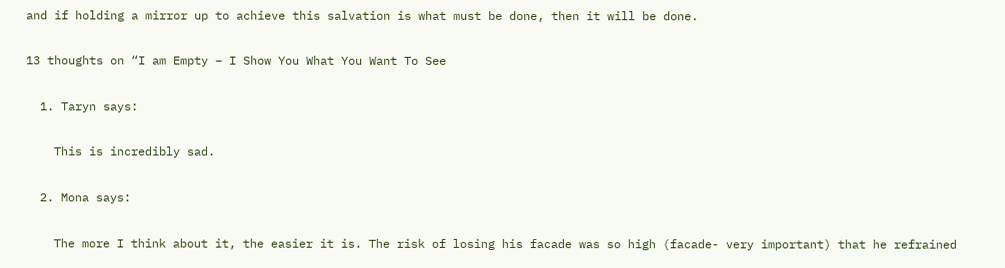and if holding a mirror up to achieve this salvation is what must be done, then it will be done.

13 thoughts on “I am Empty – I Show You What You Want To See

  1. Taryn says:

    This is incredibly sad.

  2. Mona says:

    The more I think about it, the easier it is. The risk of losing his facade was so high (facade- very important) that he refrained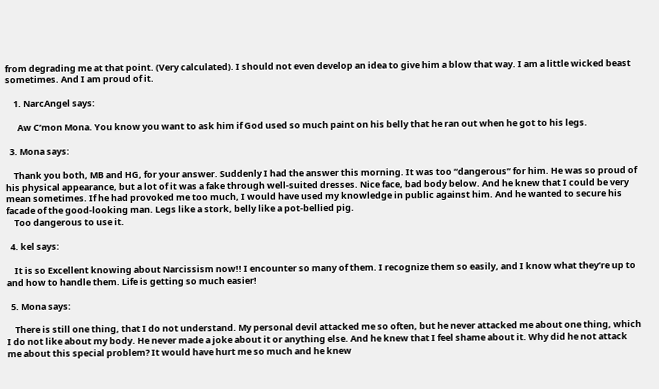from degrading me at that point. (Very calculated). I should not even develop an idea to give him a blow that way. I am a little wicked beast sometimes. And I am proud of it.

    1. NarcAngel says:

      Aw C’mon Mona. You know you want to ask him if God used so much paint on his belly that he ran out when he got to his legs.

  3. Mona says:

    Thank you both, MB and HG, for your answer. Suddenly I had the answer this morning. It was too “dangerous” for him. He was so proud of his physical appearance, but a lot of it was a fake through well-suited dresses. Nice face, bad body below. And he knew that I could be very mean sometimes. If he had provoked me too much, I would have used my knowledge in public against him. And he wanted to secure his facade of the good-looking man. Legs like a stork, belly like a pot-bellied pig.
    Too dangerous to use it.

  4. kel says:

    It is so Excellent knowing about Narcissism now!! I encounter so many of them. I recognize them so easily, and I know what they’re up to and how to handle them. Life is getting so much easier!

  5. Mona says:

    There is still one thing, that I do not understand. My personal devil attacked me so often, but he never attacked me about one thing, which I do not like about my body. He never made a joke about it or anything else. And he knew that I feel shame about it. Why did he not attack me about this special problem? It would have hurt me so much and he knew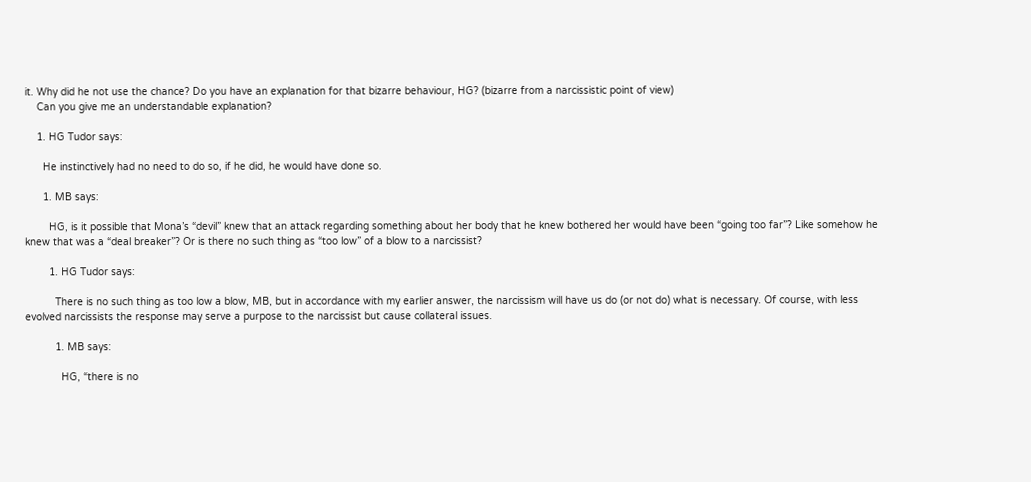it. Why did he not use the chance? Do you have an explanation for that bizarre behaviour, HG? (bizarre from a narcissistic point of view)
    Can you give me an understandable explanation?

    1. HG Tudor says:

      He instinctively had no need to do so, if he did, he would have done so.

      1. MB says:

        HG, is it possible that Mona’s “devil” knew that an attack regarding something about her body that he knew bothered her would have been “going too far”? Like somehow he knew that was a “deal breaker”? Or is there no such thing as “too low” of a blow to a narcissist?

        1. HG Tudor says:

          There is no such thing as too low a blow, MB, but in accordance with my earlier answer, the narcissism will have us do (or not do) what is necessary. Of course, with less evolved narcissists the response may serve a purpose to the narcissist but cause collateral issues.

          1. MB says:

            HG, “there is no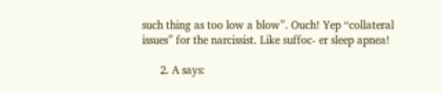such thing as too low a blow”. Ouch! Yep “collateral issues” for the narcissist. Like suffoc- er sleep apnea!

      2. A says: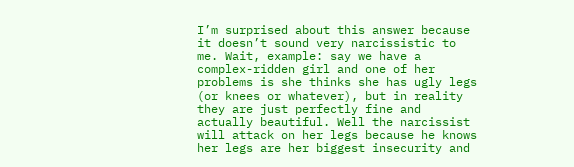I’m surprised about this answer because it doesn’t sound very narcissistic to me. Wait, example: say we have a complex-ridden girl and one of her problems is she thinks she has ugly legs (or knees or whatever), but in reality they are just perfectly fine and actually beautiful. Well the narcissist will attack on her legs because he knows her legs are her biggest insecurity and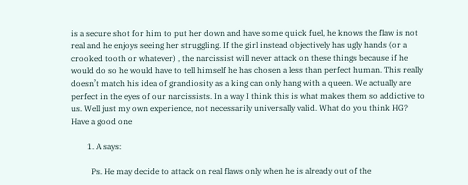is a secure shot for him to put her down and have some quick fuel, he knows the flaw is not real and he enjoys seeing her struggling. If the girl instead objectively has ugly hands (or a crooked tooth or whatever) , the narcissist will never attack on these things because if he would do so he would have to tell himself he has chosen a less than perfect human. This really doesn’t match his idea of grandiosity as a king can only hang with a queen. We actually are perfect in the eyes of our narcissists. In a way I think this is what makes them so addictive to us. Well just my own experience, not necessarily universally valid. What do you think HG? Have a good one

        1. A says:

          Ps. He may decide to attack on real flaws only when he is already out of the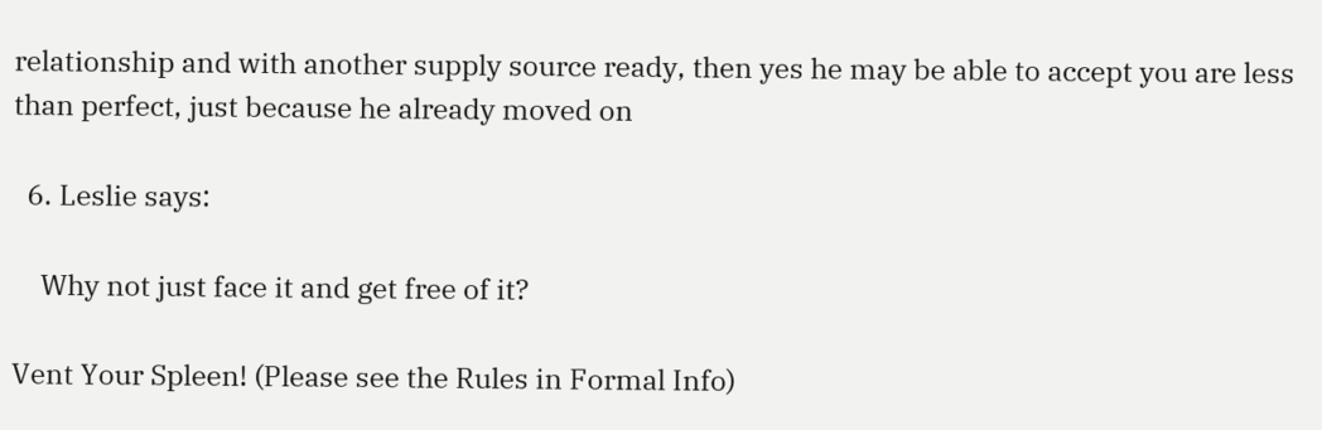relationship and with another supply source ready, then yes he may be able to accept you are less than perfect, just because he already moved on

  6. Leslie says:

    Why not just face it and get free of it?

Vent Your Spleen! (Please see the Rules in Formal Info)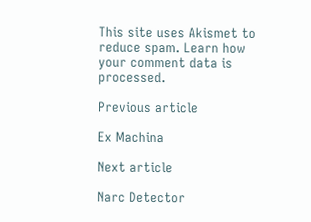This site uses Akismet to reduce spam. Learn how your comment data is processed.

Previous article

Ex Machina

Next article

Narc Detector